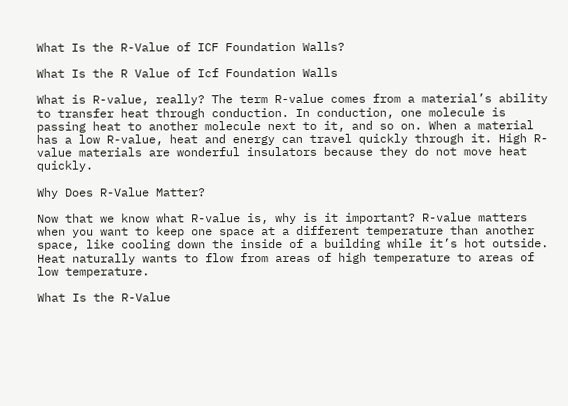What Is the R-Value of ICF Foundation Walls?

What Is the R Value of Icf Foundation Walls

What is R-value, really? The term R-value comes from a material’s ability to transfer heat through conduction. In conduction, one molecule is passing heat to another molecule next to it, and so on. When a material has a low R-value, heat and energy can travel quickly through it. High R-value materials are wonderful insulators because they do not move heat quickly.

Why Does R-Value Matter?

Now that we know what R-value is, why is it important? R-value matters when you want to keep one space at a different temperature than another space, like cooling down the inside of a building while it’s hot outside. Heat naturally wants to flow from areas of high temperature to areas of low temperature.

What Is the R-Value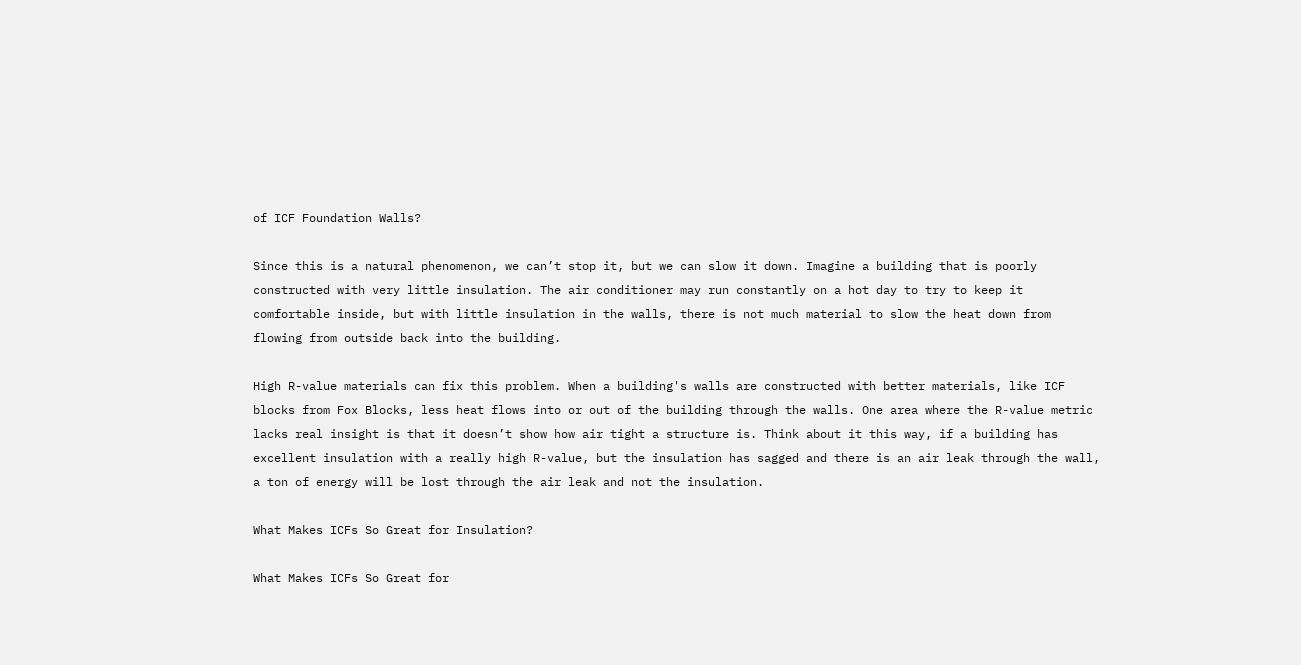of ICF Foundation Walls?

Since this is a natural phenomenon, we can’t stop it, but we can slow it down. Imagine a building that is poorly constructed with very little insulation. The air conditioner may run constantly on a hot day to try to keep it comfortable inside, but with little insulation in the walls, there is not much material to slow the heat down from flowing from outside back into the building.

High R-value materials can fix this problem. When a building's walls are constructed with better materials, like ICF blocks from Fox Blocks, less heat flows into or out of the building through the walls. One area where the R-value metric lacks real insight is that it doesn’t show how air tight a structure is. Think about it this way, if a building has excellent insulation with a really high R-value, but the insulation has sagged and there is an air leak through the wall, a ton of energy will be lost through the air leak and not the insulation.

What Makes ICFs So Great for Insulation?

What Makes ICFs So Great for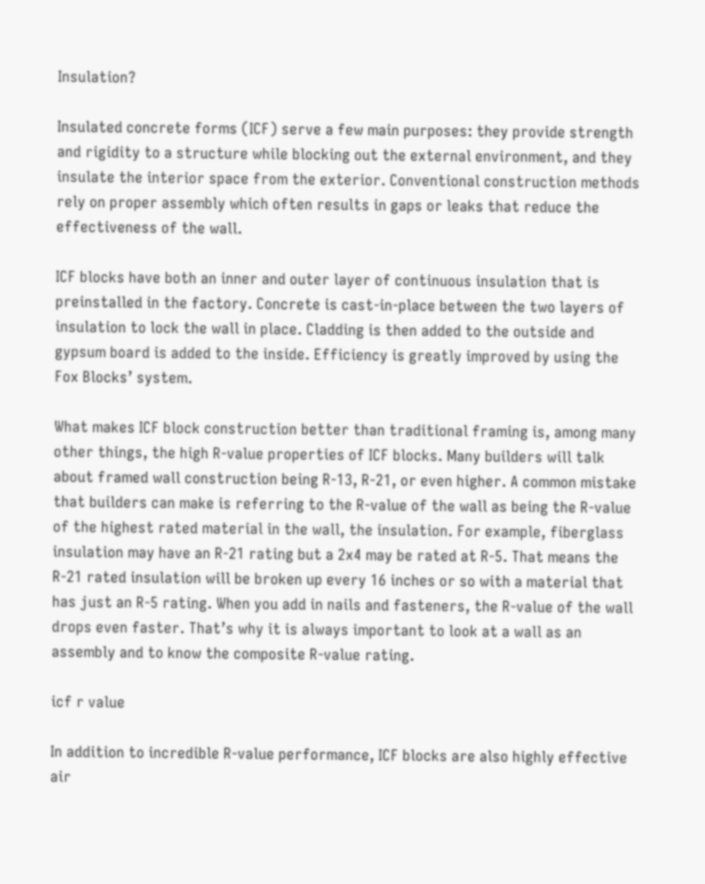Insulation?

Insulated concrete forms (ICF) serve a few main purposes: they provide strength and rigidity to a structure while blocking out the external environment, and they insulate the interior space from the exterior. Conventional construction methods rely on proper assembly which often results in gaps or leaks that reduce the effectiveness of the wall.

ICF blocks have both an inner and outer layer of continuous insulation that is preinstalled in the factory. Concrete is cast-in-place between the two layers of insulation to lock the wall in place. Cladding is then added to the outside and gypsum board is added to the inside. Efficiency is greatly improved by using the Fox Blocks’ system.

What makes ICF block construction better than traditional framing is, among many other things, the high R-value properties of ICF blocks. Many builders will talk about framed wall construction being R-13, R-21, or even higher. A common mistake that builders can make is referring to the R-value of the wall as being the R-value of the highest rated material in the wall, the insulation. For example, fiberglass insulation may have an R-21 rating but a 2x4 may be rated at R-5. That means the R-21 rated insulation will be broken up every 16 inches or so with a material that has just an R-5 rating. When you add in nails and fasteners, the R-value of the wall drops even faster. That’s why it is always important to look at a wall as an assembly and to know the composite R-value rating.

icf r value

In addition to incredible R-value performance, ICF blocks are also highly effective air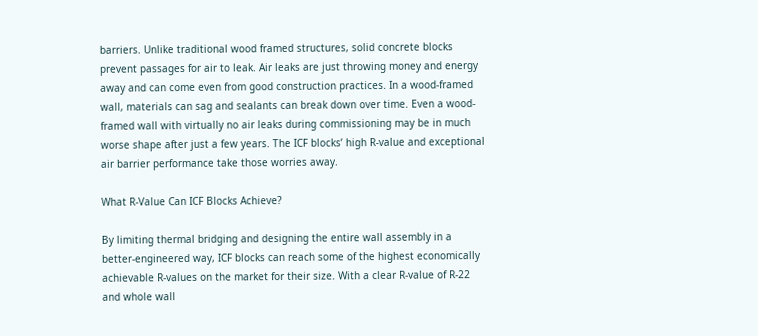barriers. Unlike traditional wood framed structures, solid concrete blocks prevent passages for air to leak. Air leaks are just throwing money and energy away and can come even from good construction practices. In a wood-framed wall, materials can sag and sealants can break down over time. Even a wood-framed wall with virtually no air leaks during commissioning may be in much worse shape after just a few years. The ICF blocks’ high R-value and exceptional air barrier performance take those worries away.

What R-Value Can ICF Blocks Achieve?

By limiting thermal bridging and designing the entire wall assembly in a better-engineered way, ICF blocks can reach some of the highest economically achievable R-values on the market for their size. With a clear R-value of R-22 and whole wall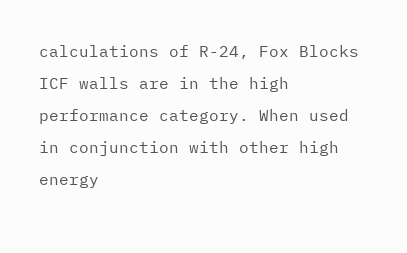calculations of R-24, Fox Blocks ICF walls are in the high performance category. When used in conjunction with other high energy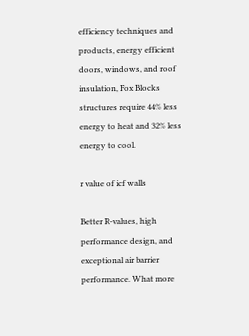efficiency techniques and products, energy efficient doors, windows, and roof insulation, Fox Blocks structures require 44% less energy to heat and 32% less energy to cool.

r value of icf walls

Better R-values, high performance design, and exceptional air barrier performance. What more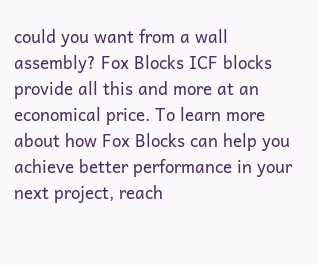could you want from a wall assembly? Fox Blocks ICF blocks provide all this and more at an economical price. To learn more about how Fox Blocks can help you achieve better performance in your next project, reach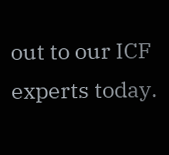out to our ICF experts today.